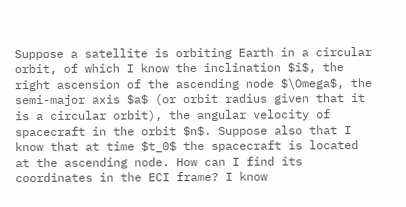Suppose a satellite is orbiting Earth in a circular orbit, of which I know the inclination $i$, the right ascension of the ascending node $\Omega$, the semi-major axis $a$ (or orbit radius given that it is a circular orbit), the angular velocity of spacecraft in the orbit $n$. Suppose also that I know that at time $t_0$ the spacecraft is located at the ascending node. How can I find its coordinates in the ECI frame? I know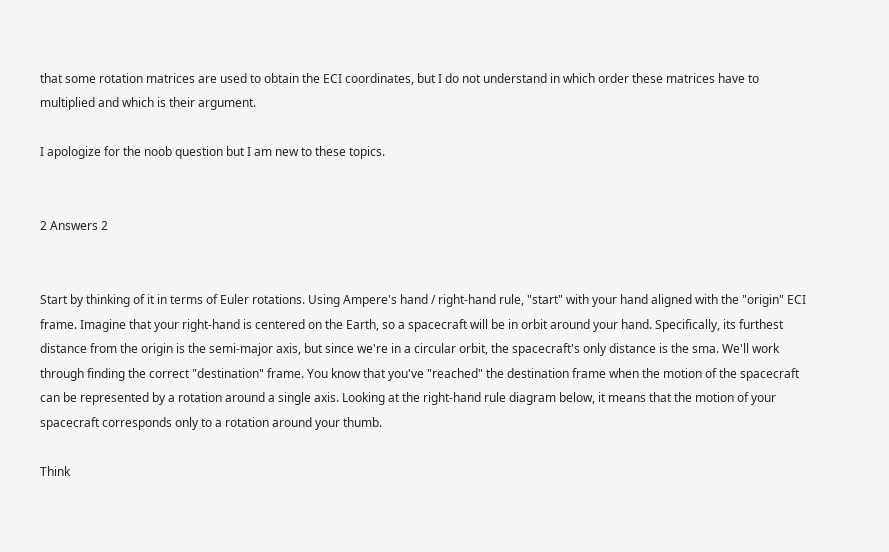that some rotation matrices are used to obtain the ECI coordinates, but I do not understand in which order these matrices have to multiplied and which is their argument.

I apologize for the noob question but I am new to these topics.


2 Answers 2


Start by thinking of it in terms of Euler rotations. Using Ampere's hand / right-hand rule, "start" with your hand aligned with the "origin" ECI frame. Imagine that your right-hand is centered on the Earth, so a spacecraft will be in orbit around your hand. Specifically, its furthest distance from the origin is the semi-major axis, but since we're in a circular orbit, the spacecraft's only distance is the sma. We'll work through finding the correct "destination" frame. You know that you've "reached" the destination frame when the motion of the spacecraft can be represented by a rotation around a single axis. Looking at the right-hand rule diagram below, it means that the motion of your spacecraft corresponds only to a rotation around your thumb.

Think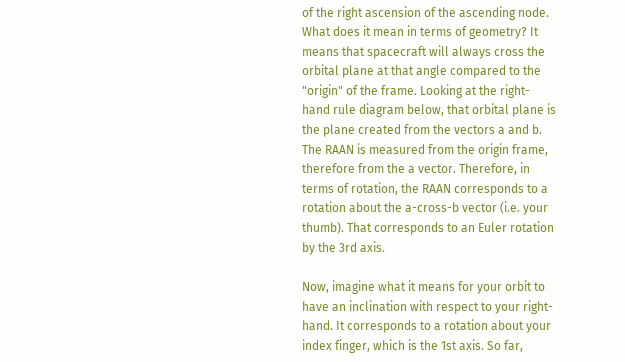of the right ascension of the ascending node. What does it mean in terms of geometry? It means that spacecraft will always cross the orbital plane at that angle compared to the "origin" of the frame. Looking at the right-hand rule diagram below, that orbital plane is the plane created from the vectors a and b. The RAAN is measured from the origin frame, therefore from the a vector. Therefore, in terms of rotation, the RAAN corresponds to a rotation about the a-cross-b vector (i.e. your thumb). That corresponds to an Euler rotation by the 3rd axis.

Now, imagine what it means for your orbit to have an inclination with respect to your right-hand. It corresponds to a rotation about your index finger, which is the 1st axis. So far,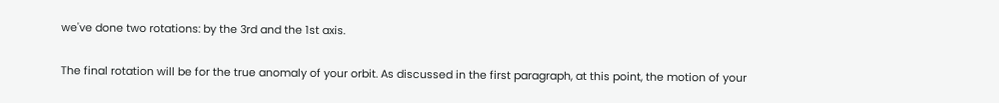we've done two rotations: by the 3rd and the 1st axis.

The final rotation will be for the true anomaly of your orbit. As discussed in the first paragraph, at this point, the motion of your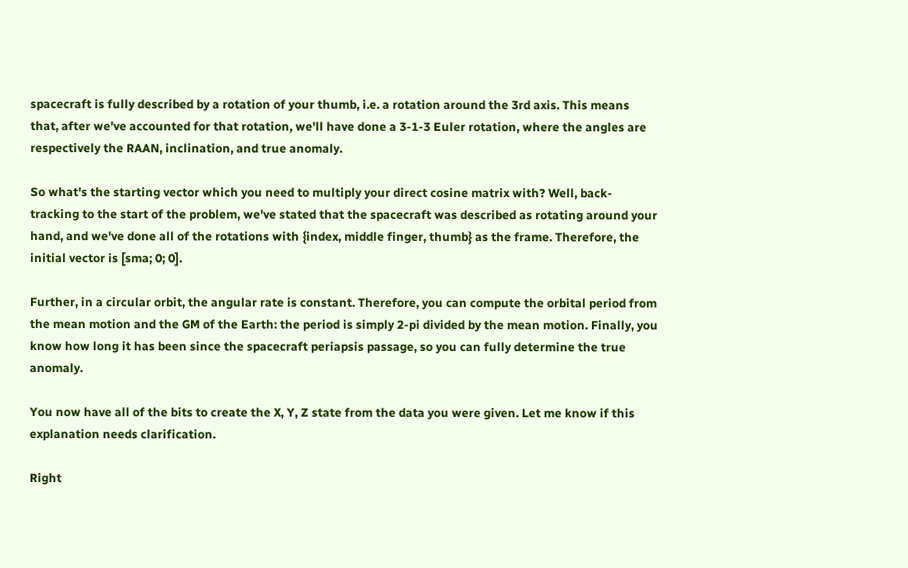spacecraft is fully described by a rotation of your thumb, i.e. a rotation around the 3rd axis. This means that, after we've accounted for that rotation, we'll have done a 3-1-3 Euler rotation, where the angles are respectively the RAAN, inclination, and true anomaly.

So what's the starting vector which you need to multiply your direct cosine matrix with? Well, back-tracking to the start of the problem, we've stated that the spacecraft was described as rotating around your hand, and we've done all of the rotations with {index, middle finger, thumb} as the frame. Therefore, the initial vector is [sma; 0; 0].

Further, in a circular orbit, the angular rate is constant. Therefore, you can compute the orbital period from the mean motion and the GM of the Earth: the period is simply 2-pi divided by the mean motion. Finally, you know how long it has been since the spacecraft periapsis passage, so you can fully determine the true anomaly.

You now have all of the bits to create the X, Y, Z state from the data you were given. Let me know if this explanation needs clarification.

Right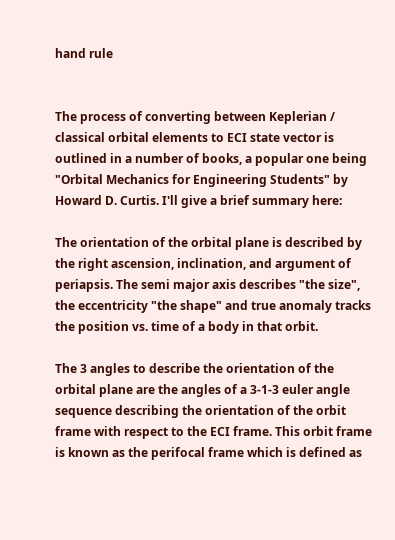hand rule


The process of converting between Keplerian / classical orbital elements to ECI state vector is outlined in a number of books, a popular one being "Orbital Mechanics for Engineering Students" by Howard D. Curtis. I'll give a brief summary here:

The orientation of the orbital plane is described by the right ascension, inclination, and argument of periapsis. The semi major axis describes "the size", the eccentricity "the shape" and true anomaly tracks the position vs. time of a body in that orbit.

The 3 angles to describe the orientation of the orbital plane are the angles of a 3-1-3 euler angle sequence describing the orientation of the orbit frame with respect to the ECI frame. This orbit frame is known as the perifocal frame which is defined as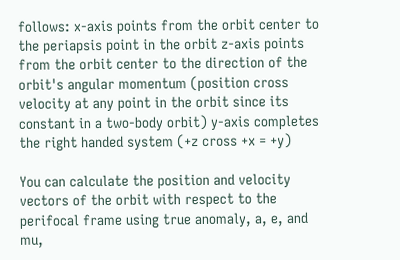follows: x-axis points from the orbit center to the periapsis point in the orbit z-axis points from the orbit center to the direction of the orbit's angular momentum (position cross velocity at any point in the orbit since its constant in a two-body orbit) y-axis completes the right handed system (+z cross +x = +y)

You can calculate the position and velocity vectors of the orbit with respect to the perifocal frame using true anomaly, a, e, and mu,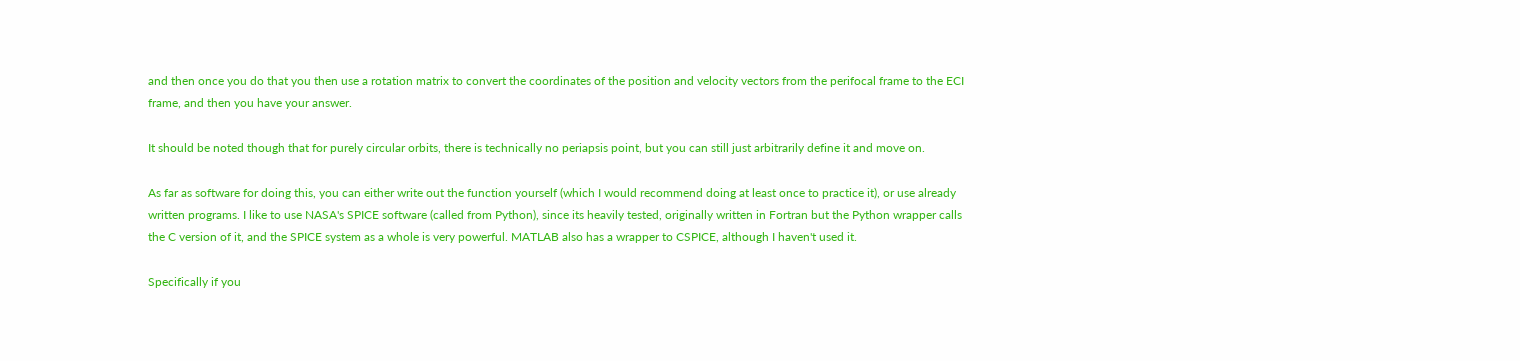and then once you do that you then use a rotation matrix to convert the coordinates of the position and velocity vectors from the perifocal frame to the ECI frame, and then you have your answer.

It should be noted though that for purely circular orbits, there is technically no periapsis point, but you can still just arbitrarily define it and move on.

As far as software for doing this, you can either write out the function yourself (which I would recommend doing at least once to practice it), or use already written programs. I like to use NASA's SPICE software (called from Python), since its heavily tested, originally written in Fortran but the Python wrapper calls the C version of it, and the SPICE system as a whole is very powerful. MATLAB also has a wrapper to CSPICE, although I haven't used it.

Specifically if you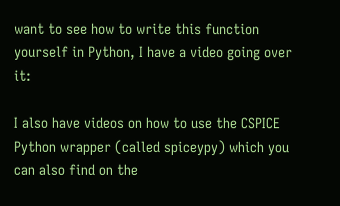want to see how to write this function yourself in Python, I have a video going over it:

I also have videos on how to use the CSPICE Python wrapper (called spiceypy) which you can also find on the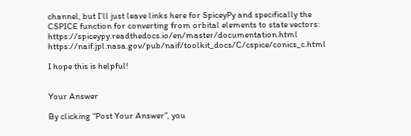channel, but I'll just leave links here for SpiceyPy and specifically the CSPICE function for converting from orbital elements to state vectors: https://spiceypy.readthedocs.io/en/master/documentation.html https://naif.jpl.nasa.gov/pub/naif/toolkit_docs/C/cspice/conics_c.html

I hope this is helpful!


Your Answer

By clicking “Post Your Answer”, you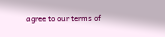agree to our terms of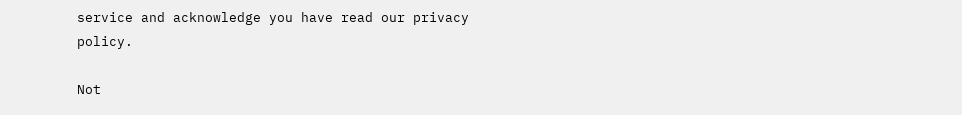service and acknowledge you have read our privacy policy.

Not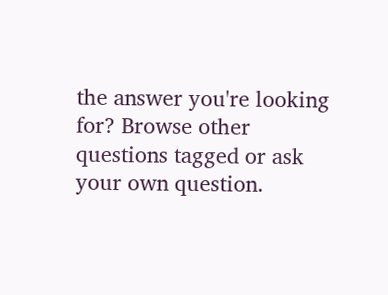the answer you're looking for? Browse other questions tagged or ask your own question.